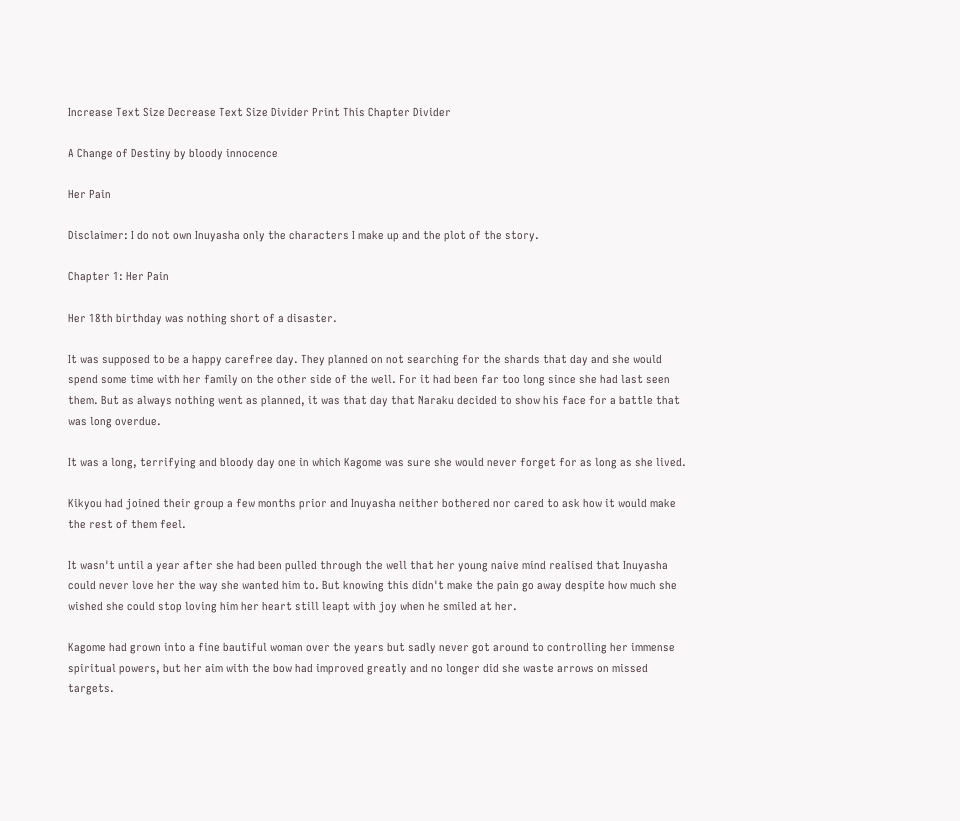Increase Text Size Decrease Text Size Divider Print This Chapter Divider

A Change of Destiny by bloody innocence

Her Pain

Disclaimer: I do not own Inuyasha only the characters I make up and the plot of the story.

Chapter 1: Her Pain

Her 18th birthday was nothing short of a disaster.

It was supposed to be a happy carefree day. They planned on not searching for the shards that day and she would spend some time with her family on the other side of the well. For it had been far too long since she had last seen them. But as always nothing went as planned, it was that day that Naraku decided to show his face for a battle that was long overdue.

It was a long, terrifying and bloody day one in which Kagome was sure she would never forget for as long as she lived.

Kikyou had joined their group a few months prior and Inuyasha neither bothered nor cared to ask how it would make the rest of them feel.

It wasn't until a year after she had been pulled through the well that her young naive mind realised that Inuyasha could never love her the way she wanted him to. But knowing this didn't make the pain go away despite how much she wished she could stop loving him her heart still leapt with joy when he smiled at her.

Kagome had grown into a fine bautiful woman over the years but sadly never got around to controlling her immense spiritual powers, but her aim with the bow had improved greatly and no longer did she waste arrows on missed targets.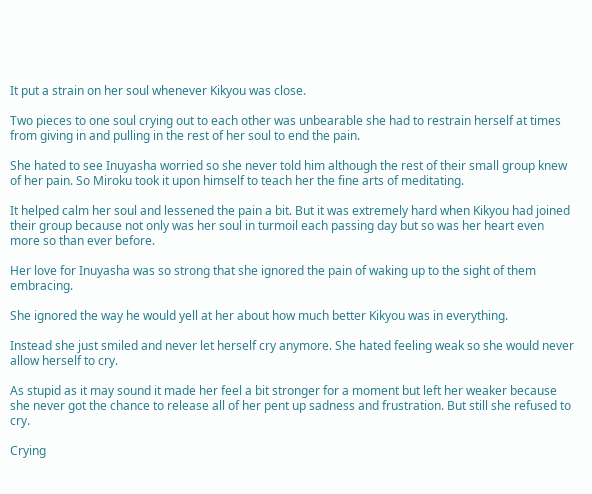It put a strain on her soul whenever Kikyou was close.

Two pieces to one soul crying out to each other was unbearable she had to restrain herself at times from giving in and pulling in the rest of her soul to end the pain.

She hated to see Inuyasha worried so she never told him although the rest of their small group knew of her pain. So Miroku took it upon himself to teach her the fine arts of meditating.

It helped calm her soul and lessened the pain a bit. But it was extremely hard when Kikyou had joined their group because not only was her soul in turmoil each passing day but so was her heart even more so than ever before.

Her love for Inuyasha was so strong that she ignored the pain of waking up to the sight of them embracing.

She ignored the way he would yell at her about how much better Kikyou was in everything.

Instead she just smiled and never let herself cry anymore. She hated feeling weak so she would never allow herself to cry.

As stupid as it may sound it made her feel a bit stronger for a moment but left her weaker because she never got the chance to release all of her pent up sadness and frustration. But still she refused to cry.

Crying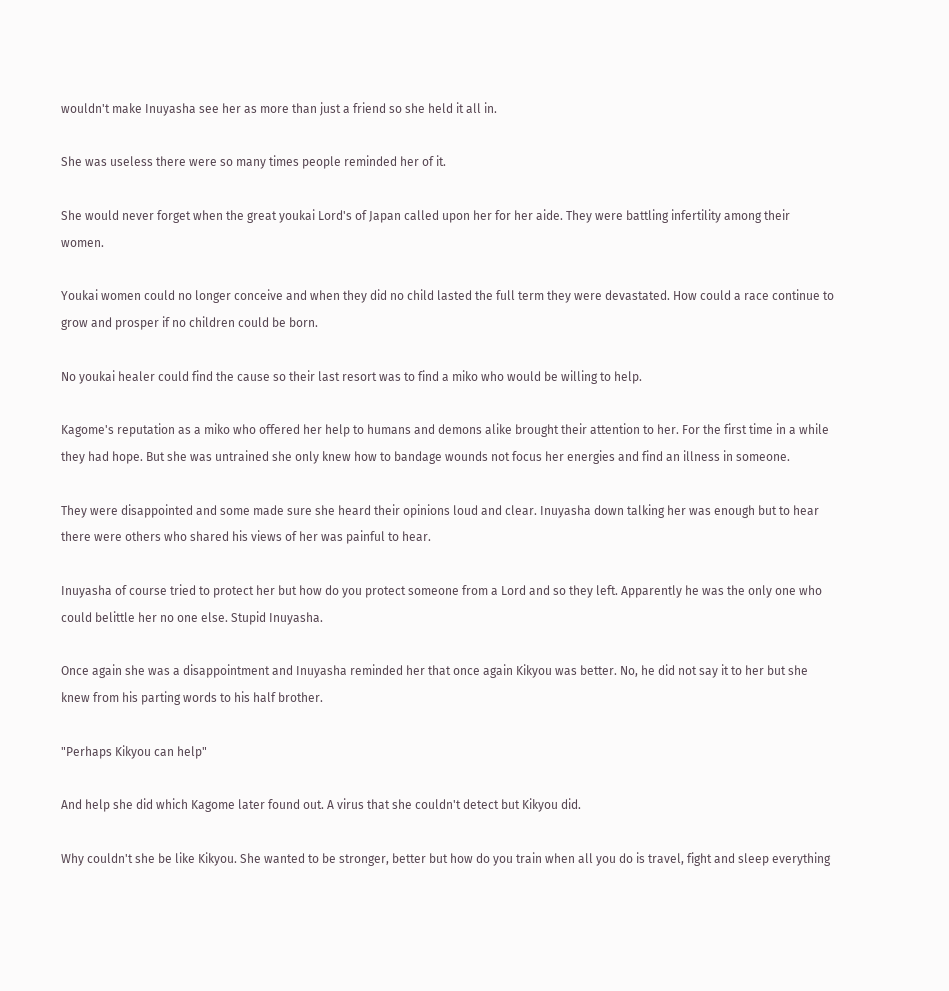wouldn't make Inuyasha see her as more than just a friend so she held it all in.

She was useless there were so many times people reminded her of it.

She would never forget when the great youkai Lord's of Japan called upon her for her aide. They were battling infertility among their women.

Youkai women could no longer conceive and when they did no child lasted the full term they were devastated. How could a race continue to grow and prosper if no children could be born.

No youkai healer could find the cause so their last resort was to find a miko who would be willing to help.

Kagome's reputation as a miko who offered her help to humans and demons alike brought their attention to her. For the first time in a while they had hope. But she was untrained she only knew how to bandage wounds not focus her energies and find an illness in someone.

They were disappointed and some made sure she heard their opinions loud and clear. Inuyasha down talking her was enough but to hear there were others who shared his views of her was painful to hear.

Inuyasha of course tried to protect her but how do you protect someone from a Lord and so they left. Apparently he was the only one who could belittle her no one else. Stupid Inuyasha.

Once again she was a disappointment and Inuyasha reminded her that once again Kikyou was better. No, he did not say it to her but she knew from his parting words to his half brother.

"Perhaps Kikyou can help"

And help she did which Kagome later found out. A virus that she couldn't detect but Kikyou did.

Why couldn't she be like Kikyou. She wanted to be stronger, better but how do you train when all you do is travel, fight and sleep everything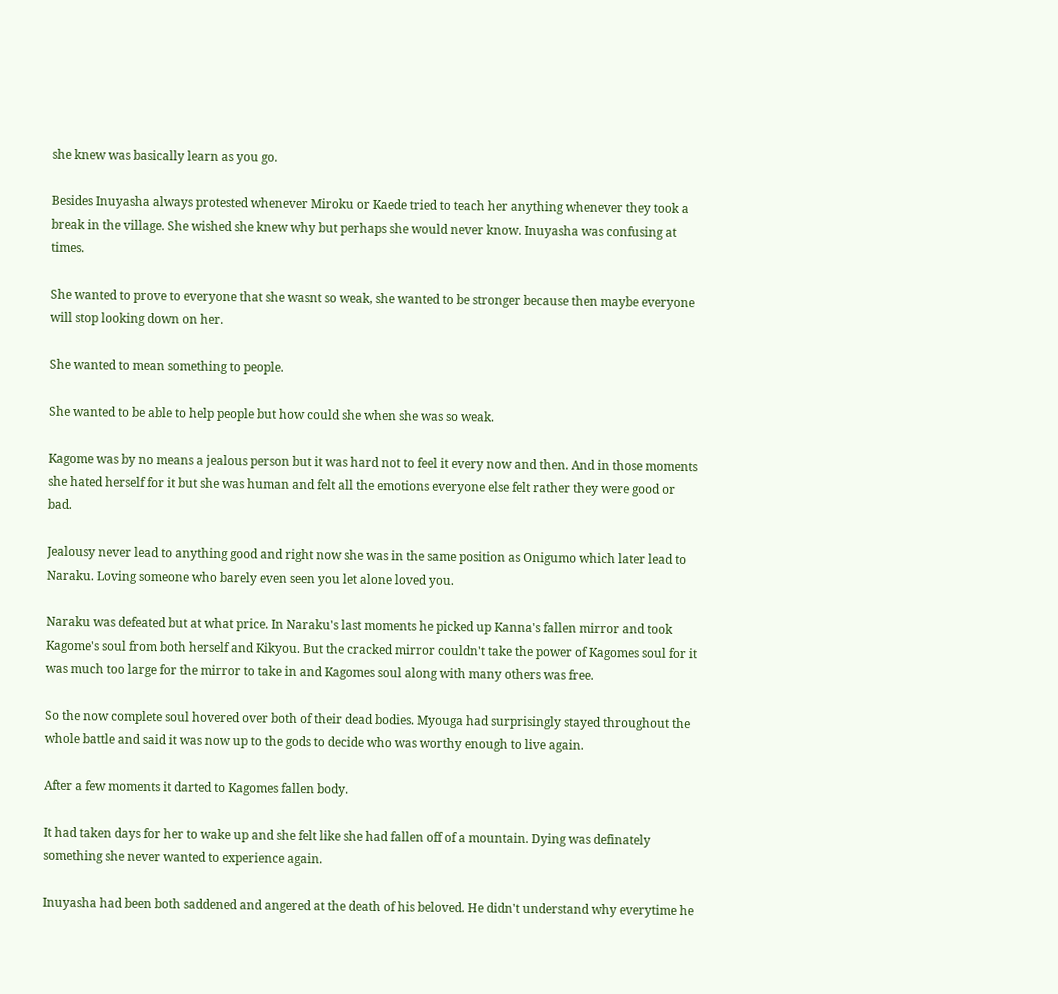she knew was basically learn as you go.

Besides Inuyasha always protested whenever Miroku or Kaede tried to teach her anything whenever they took a break in the village. She wished she knew why but perhaps she would never know. Inuyasha was confusing at times.

She wanted to prove to everyone that she wasnt so weak, she wanted to be stronger because then maybe everyone will stop looking down on her.

She wanted to mean something to people.

She wanted to be able to help people but how could she when she was so weak.

Kagome was by no means a jealous person but it was hard not to feel it every now and then. And in those moments she hated herself for it but she was human and felt all the emotions everyone else felt rather they were good or bad.

Jealousy never lead to anything good and right now she was in the same position as Onigumo which later lead to Naraku. Loving someone who barely even seen you let alone loved you.

Naraku was defeated but at what price. In Naraku's last moments he picked up Kanna's fallen mirror and took Kagome's soul from both herself and Kikyou. But the cracked mirror couldn't take the power of Kagomes soul for it was much too large for the mirror to take in and Kagomes soul along with many others was free.

So the now complete soul hovered over both of their dead bodies. Myouga had surprisingly stayed throughout the whole battle and said it was now up to the gods to decide who was worthy enough to live again.

After a few moments it darted to Kagomes fallen body.

It had taken days for her to wake up and she felt like she had fallen off of a mountain. Dying was definately something she never wanted to experience again.

Inuyasha had been both saddened and angered at the death of his beloved. He didn't understand why everytime he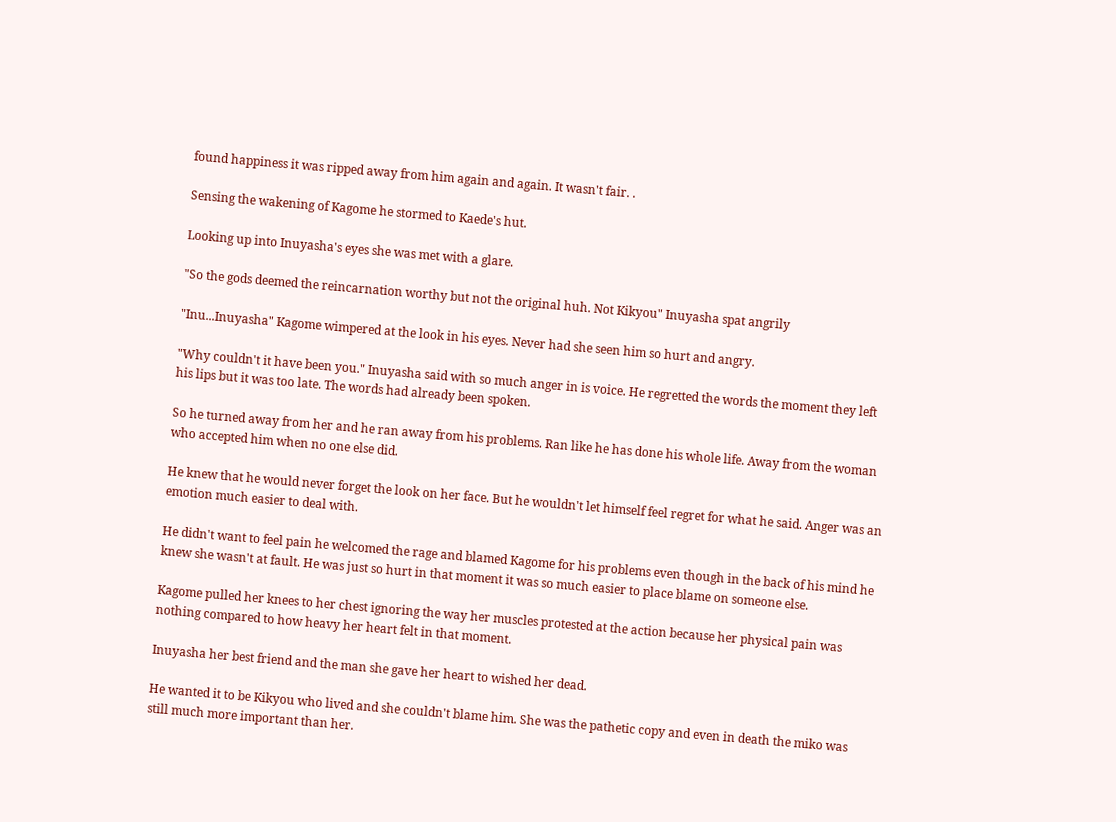found happiness it was ripped away from him again and again. It wasn't fair. .

Sensing the wakening of Kagome he stormed to Kaede's hut.

Looking up into Inuyasha's eyes she was met with a glare.

"So the gods deemed the reincarnation worthy but not the original huh. Not Kikyou" Inuyasha spat angrily

"Inu...Inuyasha" Kagome wimpered at the look in his eyes. Never had she seen him so hurt and angry.

"Why couldn't it have been you." Inuyasha said with so much anger in is voice. He regretted the words the moment they left his lips but it was too late. The words had already been spoken.

So he turned away from her and he ran away from his problems. Ran like he has done his whole life. Away from the woman who accepted him when no one else did.

He knew that he would never forget the look on her face. But he wouldn't let himself feel regret for what he said. Anger was an emotion much easier to deal with.

He didn't want to feel pain he welcomed the rage and blamed Kagome for his problems even though in the back of his mind he knew she wasn't at fault. He was just so hurt in that moment it was so much easier to place blame on someone else.

Kagome pulled her knees to her chest ignoring the way her muscles protested at the action because her physical pain was nothing compared to how heavy her heart felt in that moment.

Inuyasha her best friend and the man she gave her heart to wished her dead.

He wanted it to be Kikyou who lived and she couldn't blame him. She was the pathetic copy and even in death the miko was still much more important than her.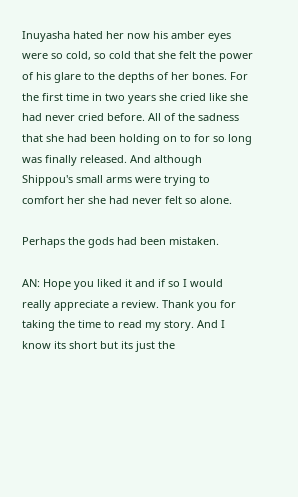Inuyasha hated her now his amber eyes were so cold, so cold that she felt the power of his glare to the depths of her bones. For the first time in two years she cried like she had never cried before. All of the sadness that she had been holding on to for so long was finally released. And although Shippou's small arms were trying to comfort her she had never felt so alone.

Perhaps the gods had been mistaken.

AN: Hope you liked it and if so I would really appreciate a review. Thank you for taking the time to read my story. And I know its short but its just the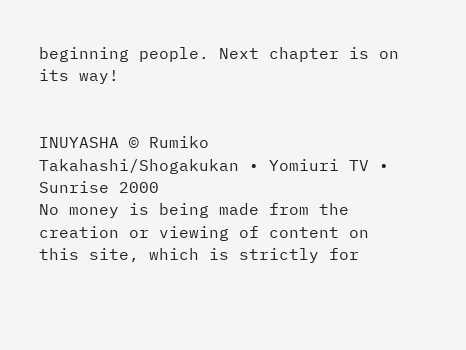beginning people. Next chapter is on its way!


INUYASHA © Rumiko Takahashi/Shogakukan • Yomiuri TV • Sunrise 2000
No money is being made from the creation or viewing of content on this site, which is strictly for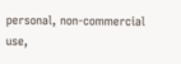personal, non-commercial use,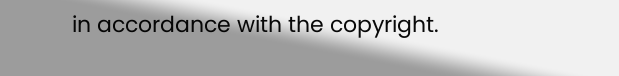in accordance with the copyright.